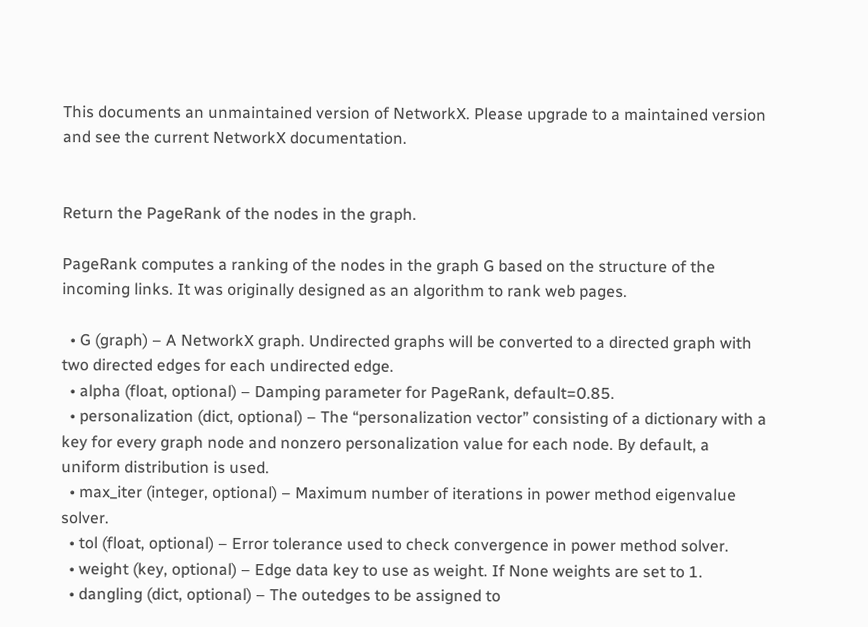This documents an unmaintained version of NetworkX. Please upgrade to a maintained version and see the current NetworkX documentation.


Return the PageRank of the nodes in the graph.

PageRank computes a ranking of the nodes in the graph G based on the structure of the incoming links. It was originally designed as an algorithm to rank web pages.

  • G (graph) – A NetworkX graph. Undirected graphs will be converted to a directed graph with two directed edges for each undirected edge.
  • alpha (float, optional) – Damping parameter for PageRank, default=0.85.
  • personalization (dict, optional) – The “personalization vector” consisting of a dictionary with a key for every graph node and nonzero personalization value for each node. By default, a uniform distribution is used.
  • max_iter (integer, optional) – Maximum number of iterations in power method eigenvalue solver.
  • tol (float, optional) – Error tolerance used to check convergence in power method solver.
  • weight (key, optional) – Edge data key to use as weight. If None weights are set to 1.
  • dangling (dict, optional) – The outedges to be assigned to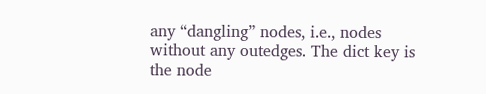any “dangling” nodes, i.e., nodes without any outedges. The dict key is the node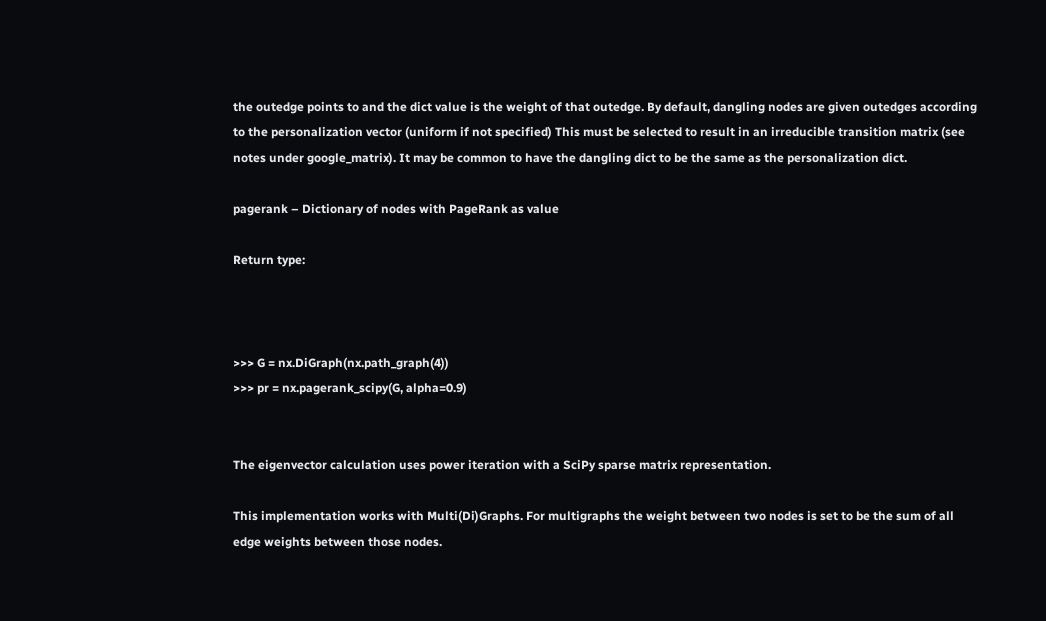the outedge points to and the dict value is the weight of that outedge. By default, dangling nodes are given outedges according to the personalization vector (uniform if not specified) This must be selected to result in an irreducible transition matrix (see notes under google_matrix). It may be common to have the dangling dict to be the same as the personalization dict.

pagerank – Dictionary of nodes with PageRank as value

Return type:



>>> G = nx.DiGraph(nx.path_graph(4))
>>> pr = nx.pagerank_scipy(G, alpha=0.9)


The eigenvector calculation uses power iteration with a SciPy sparse matrix representation.

This implementation works with Multi(Di)Graphs. For multigraphs the weight between two nodes is set to be the sum of all edge weights between those nodes.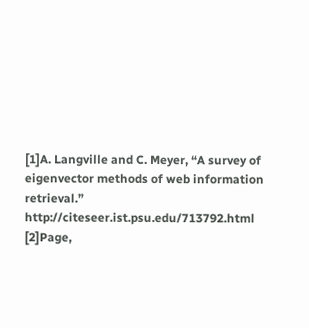[1]A. Langville and C. Meyer, “A survey of eigenvector methods of web information retrieval.” http://citeseer.ist.psu.edu/713792.html
[2]Page,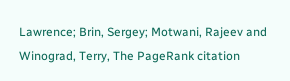Lawrence; Brin, Sergey; Motwani, Rajeev and Winograd, Terry, The PageRank citation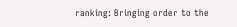ranking: Bringing order to the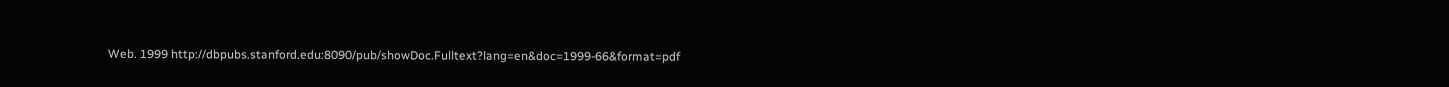Web. 1999 http://dbpubs.stanford.edu:8090/pub/showDoc.Fulltext?lang=en&doc=1999-66&format=pdf